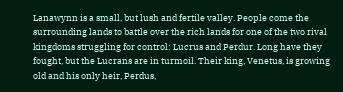Lanawynn is a small, but lush and fertile valley. People come the surrounding lands to battle over the rich lands for one of the two rival kingdoms struggling for control: Lucrus and Perdur. Long have they fought, but the Lucrans are in turmoil. Their king, Venetus, is growing old and his only heir, Perdus,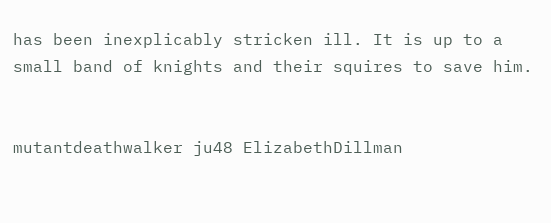has been inexplicably stricken ill. It is up to a small band of knights and their squires to save him.


mutantdeathwalker ju48 ElizabethDillman